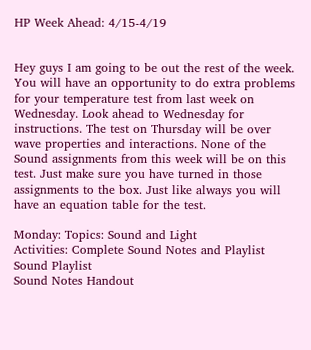HP Week Ahead: 4/15-4/19


Hey guys I am going to be out the rest of the week. You will have an opportunity to do extra problems for your temperature test from last week on Wednesday. Look ahead to Wednesday for instructions. The test on Thursday will be over wave properties and interactions. None of the Sound assignments from this week will be on this test. Just make sure you have turned in those assignments to the box. Just like always you will have an equation table for the test.

Monday: Topics: Sound and Light
Activities: Complete Sound Notes and Playlist
Sound Playlist
Sound Notes Handout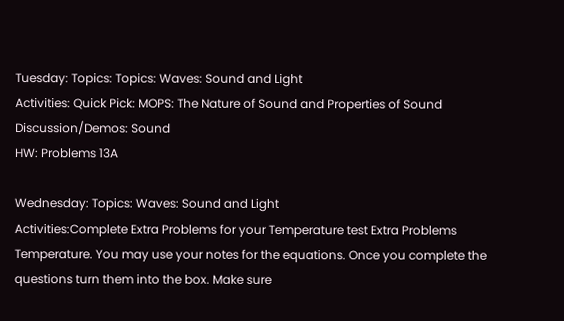Tuesday: Topics: Topics: Waves: Sound and Light
Activities: Quick Pick: MOPS: The Nature of Sound and Properties of Sound
Discussion/Demos: Sound
HW: Problems 13A

Wednesday: Topics: Waves: Sound and Light
Activities:Complete Extra Problems for your Temperature test Extra Problems Temperature. You may use your notes for the equations. Once you complete the questions turn them into the box. Make sure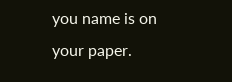you name is on your paper.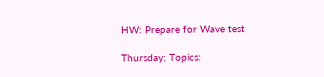HW: Prepare for Wave test

Thursday: Topics: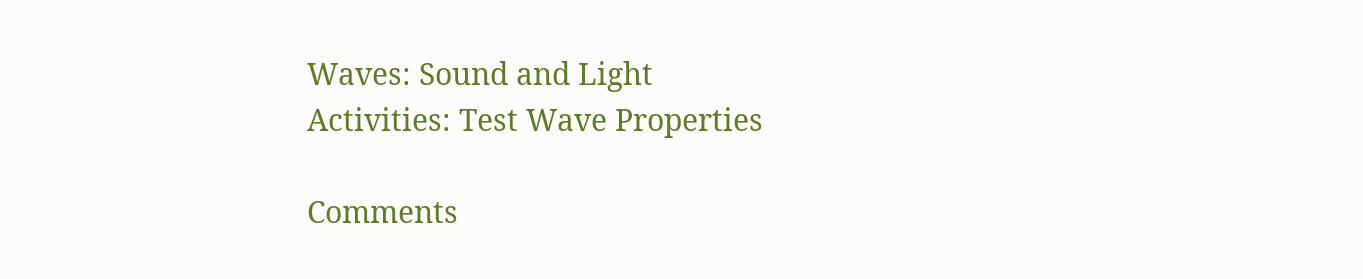Waves: Sound and Light
Activities: Test Wave Properties

Comments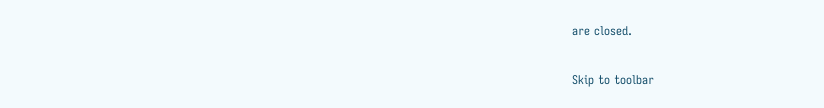are closed.

Skip to toolbar